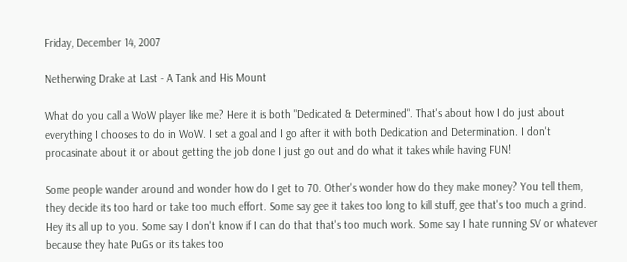Friday, December 14, 2007

Netherwing Drake at Last - A Tank and His Mount

What do you call a WoW player like me? Here it is both "Dedicated & Determined". That's about how I do just about everything I chooses to do in WoW. I set a goal and I go after it with both Dedication and Determination. I don't procasinate about it or about getting the job done I just go out and do what it takes while having FUN!

Some people wander around and wonder how do I get to 70. Other's wonder how do they make money? You tell them, they decide its too hard or take too much effort. Some say gee it takes too long to kill stuff, gee that's too much a grind. Hey its all up to you. Some say I don't know if I can do that that's too much work. Some say I hate running SV or whatever because they hate PuGs or its takes too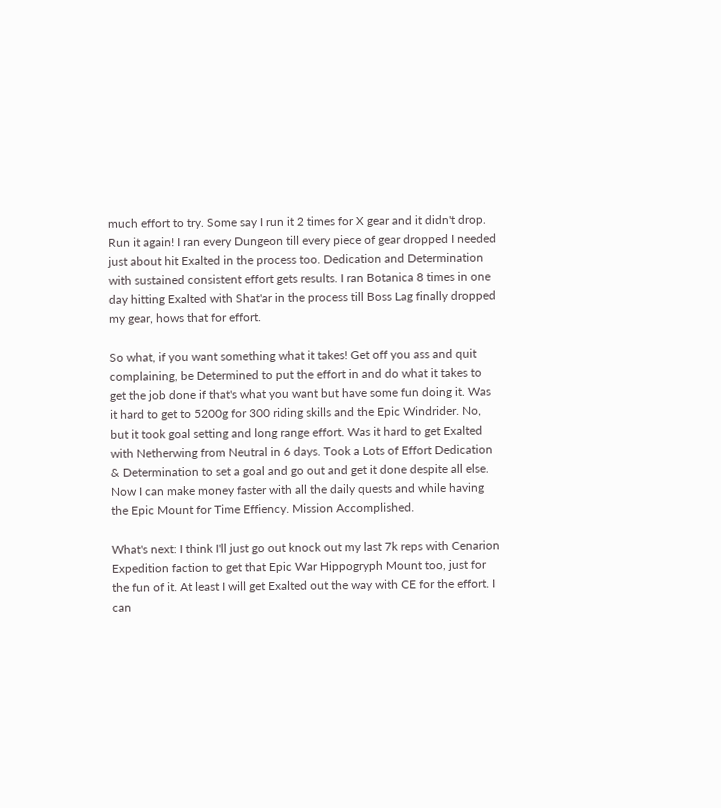much effort to try. Some say I run it 2 times for X gear and it didn't drop. Run it again! I ran every Dungeon till every piece of gear dropped I needed just about hit Exalted in the process too. Dedication and Determination with sustained consistent effort gets results. I ran Botanica 8 times in one day hitting Exalted with Shat'ar in the process till Boss Lag finally dropped my gear, hows that for effort.

So what, if you want something what it takes! Get off you ass and quit complaining, be Determined to put the effort in and do what it takes to get the job done if that's what you want but have some fun doing it. Was it hard to get to 5200g for 300 riding skills and the Epic Windrider. No, but it took goal setting and long range effort. Was it hard to get Exalted with Netherwing from Neutral in 6 days. Took a Lots of Effort Dedication & Determination to set a goal and go out and get it done despite all else. Now I can make money faster with all the daily quests and while having the Epic Mount for Time Effiency. Mission Accomplished.

What's next: I think I'll just go out knock out my last 7k reps with Cenarion Expedition faction to get that Epic War Hippogryph Mount too, just for the fun of it. At least I will get Exalted out the way with CE for the effort. I can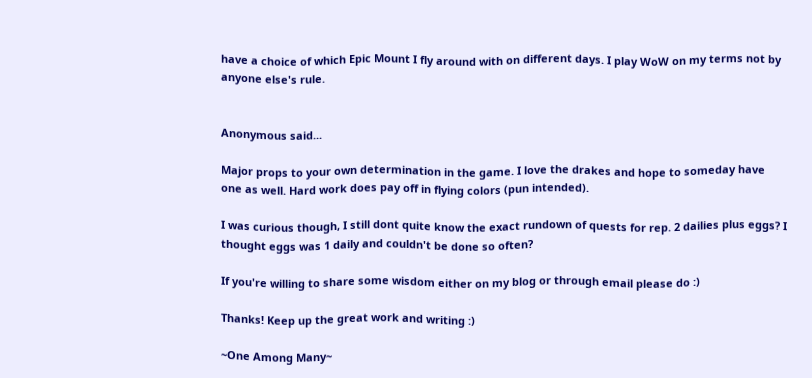have a choice of which Epic Mount I fly around with on different days. I play WoW on my terms not by anyone else's rule.


Anonymous said...

Major props to your own determination in the game. I love the drakes and hope to someday have one as well. Hard work does pay off in flying colors (pun intended).

I was curious though, I still dont quite know the exact rundown of quests for rep. 2 dailies plus eggs? I thought eggs was 1 daily and couldn't be done so often?

If you're willing to share some wisdom either on my blog or through email please do :)

Thanks! Keep up the great work and writing :)

~One Among Many~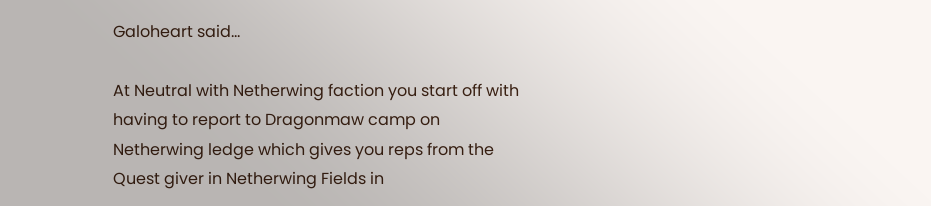Galoheart said...

At Neutral with Netherwing faction you start off with having to report to Dragonmaw camp on Netherwing ledge which gives you reps from the Quest giver in Netherwing Fields in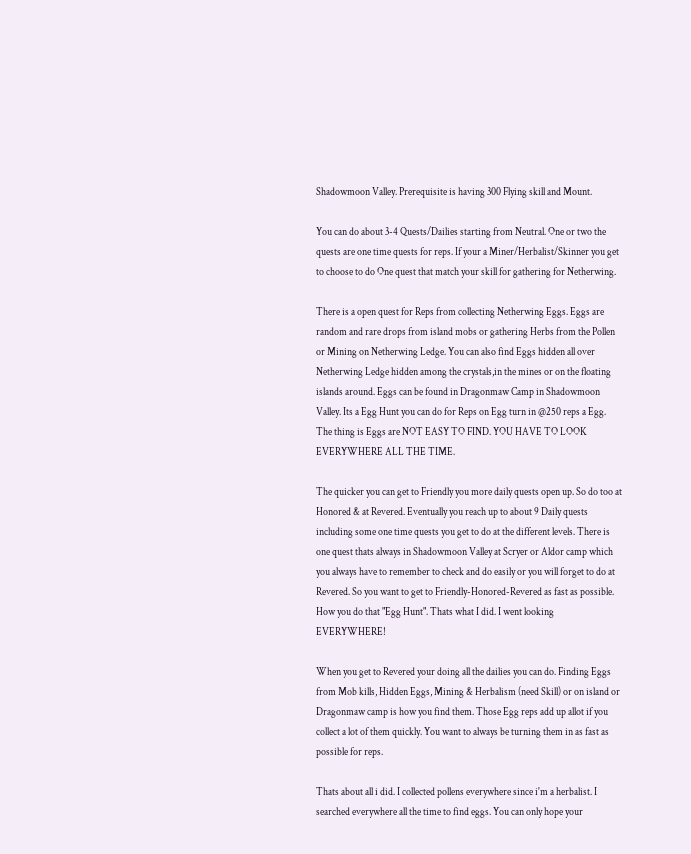Shadowmoon Valley. Prerequisite is having 300 Flying skill and Mount.

You can do about 3-4 Quests/Dailies starting from Neutral. One or two the quests are one time quests for reps. If your a Miner/Herbalist/Skinner you get to choose to do One quest that match your skill for gathering for Netherwing.

There is a open quest for Reps from collecting Netherwing Eggs. Eggs are random and rare drops from island mobs or gathering Herbs from the Pollen or Mining on Netherwing Ledge. You can also find Eggs hidden all over Netherwing Ledge hidden among the crystals,in the mines or on the floating islands around. Eggs can be found in Dragonmaw Camp in Shadowmoon Valley. Its a Egg Hunt you can do for Reps on Egg turn in @250 reps a Egg. The thing is Eggs are NOT EASY TO FIND. YOU HAVE TO LOOK EVERYWHERE ALL THE TIME.

The quicker you can get to Friendly you more daily quests open up. So do too at Honored & at Revered. Eventually you reach up to about 9 Daily quests including some one time quests you get to do at the different levels. There is one quest thats always in Shadowmoon Valley at Scryer or Aldor camp which you always have to remember to check and do easily or you will forget to do at Revered. So you want to get to Friendly-Honored-Revered as fast as possible. How you do that "Egg Hunt". Thats what I did. I went looking EVERYWHERE!

When you get to Revered your doing all the dailies you can do. Finding Eggs from Mob kills, Hidden Eggs, Mining & Herbalism (need Skill) or on island or Dragonmaw camp is how you find them. Those Egg reps add up allot if you collect a lot of them quickly. You want to always be turning them in as fast as possible for reps.

Thats about all i did. I collected pollens everywhere since i'm a herbalist. I searched everywhere all the time to find eggs. You can only hope your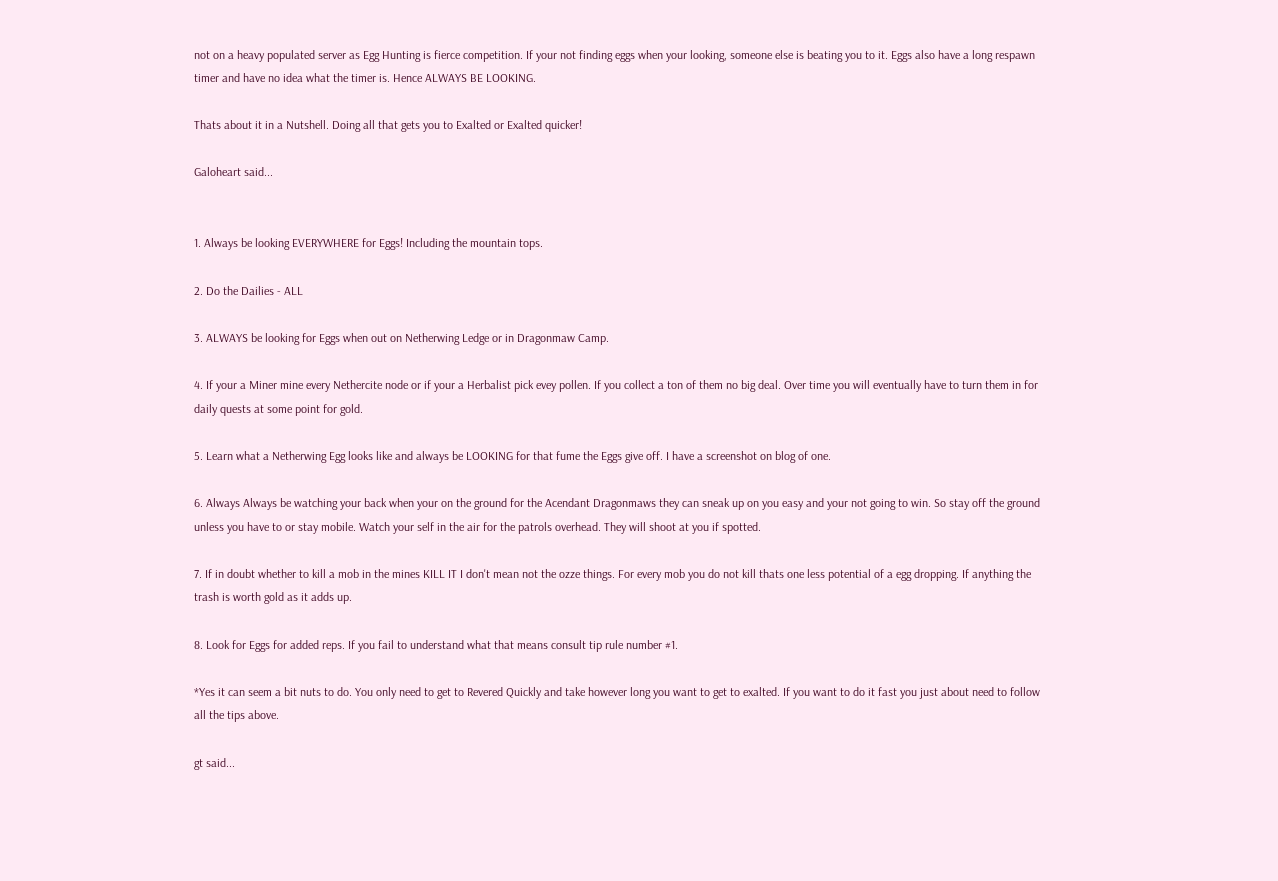not on a heavy populated server as Egg Hunting is fierce competition. If your not finding eggs when your looking, someone else is beating you to it. Eggs also have a long respawn timer and have no idea what the timer is. Hence ALWAYS BE LOOKING.

Thats about it in a Nutshell. Doing all that gets you to Exalted or Exalted quicker!

Galoheart said...


1. Always be looking EVERYWHERE for Eggs! Including the mountain tops.

2. Do the Dailies - ALL

3. ALWAYS be looking for Eggs when out on Netherwing Ledge or in Dragonmaw Camp.

4. If your a Miner mine every Nethercite node or if your a Herbalist pick evey pollen. If you collect a ton of them no big deal. Over time you will eventually have to turn them in for daily quests at some point for gold.

5. Learn what a Netherwing Egg looks like and always be LOOKING for that fume the Eggs give off. I have a screenshot on blog of one.

6. Always Always be watching your back when your on the ground for the Acendant Dragonmaws they can sneak up on you easy and your not going to win. So stay off the ground unless you have to or stay mobile. Watch your self in the air for the patrols overhead. They will shoot at you if spotted.

7. If in doubt whether to kill a mob in the mines KILL IT I don't mean not the ozze things. For every mob you do not kill thats one less potential of a egg dropping. If anything the trash is worth gold as it adds up.

8. Look for Eggs for added reps. If you fail to understand what that means consult tip rule number #1.

*Yes it can seem a bit nuts to do. You only need to get to Revered Quickly and take however long you want to get to exalted. If you want to do it fast you just about need to follow all the tips above.

gt said...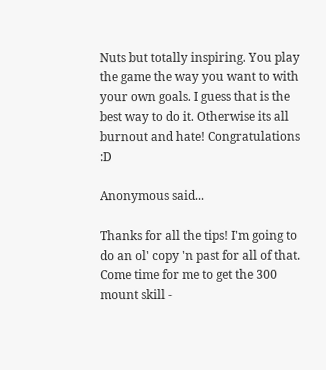Nuts but totally inspiring. You play the game the way you want to with your own goals. I guess that is the best way to do it. Otherwise its all burnout and hate! Congratulations :D

Anonymous said...

Thanks for all the tips! I'm going to do an ol' copy 'n past for all of that. Come time for me to get the 300 mount skill -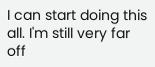I can start doing this all. I'm still very far off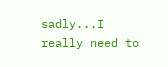sadly...I really need to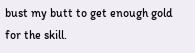bust my butt to get enough gold for the skill.